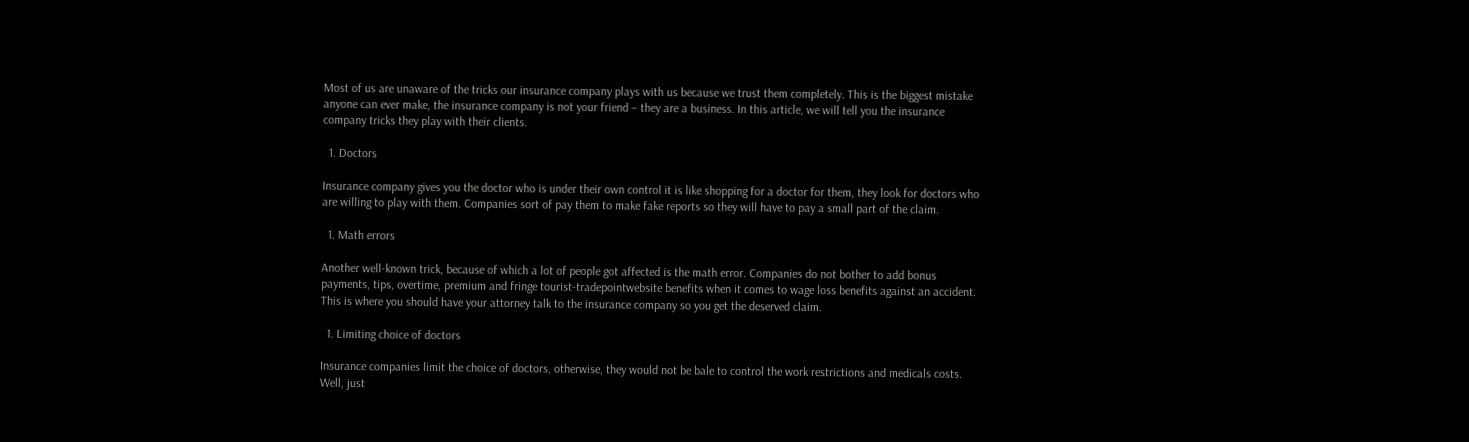Most of us are unaware of the tricks our insurance company plays with us because we trust them completely. This is the biggest mistake anyone can ever make, the insurance company is not your friend – they are a business. In this article, we will tell you the insurance company tricks they play with their clients.

  1. Doctors

Insurance company gives you the doctor who is under their own control it is like shopping for a doctor for them, they look for doctors who are willing to play with them. Companies sort of pay them to make fake reports so they will have to pay a small part of the claim.

  1. Math errors

Another well-known trick, because of which a lot of people got affected is the math error. Companies do not bother to add bonus payments, tips, overtime, premium and fringe tourist-tradepointwebsite benefits when it comes to wage loss benefits against an accident. This is where you should have your attorney talk to the insurance company so you get the deserved claim.

  1. Limiting choice of doctors

Insurance companies limit the choice of doctors, otherwise, they would not be bale to control the work restrictions and medicals costs. Well, just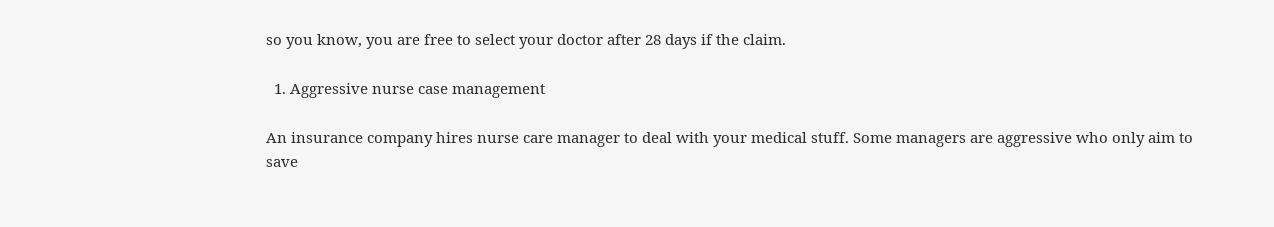so you know, you are free to select your doctor after 28 days if the claim.

  1. Aggressive nurse case management

An insurance company hires nurse care manager to deal with your medical stuff. Some managers are aggressive who only aim to save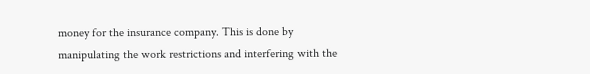money for the insurance company. This is done by manipulating the work restrictions and interfering with the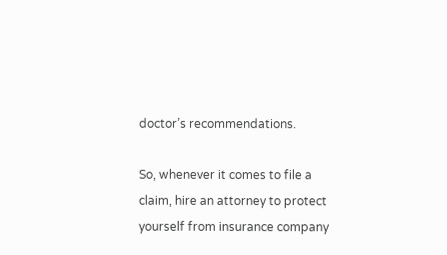doctor’s recommendations.

So, whenever it comes to file a claim, hire an attorney to protect yourself from insurance company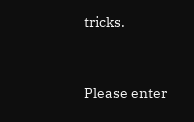tricks.


Please enter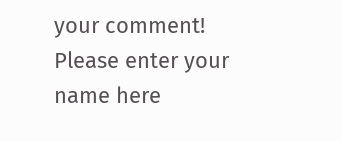your comment!
Please enter your name here